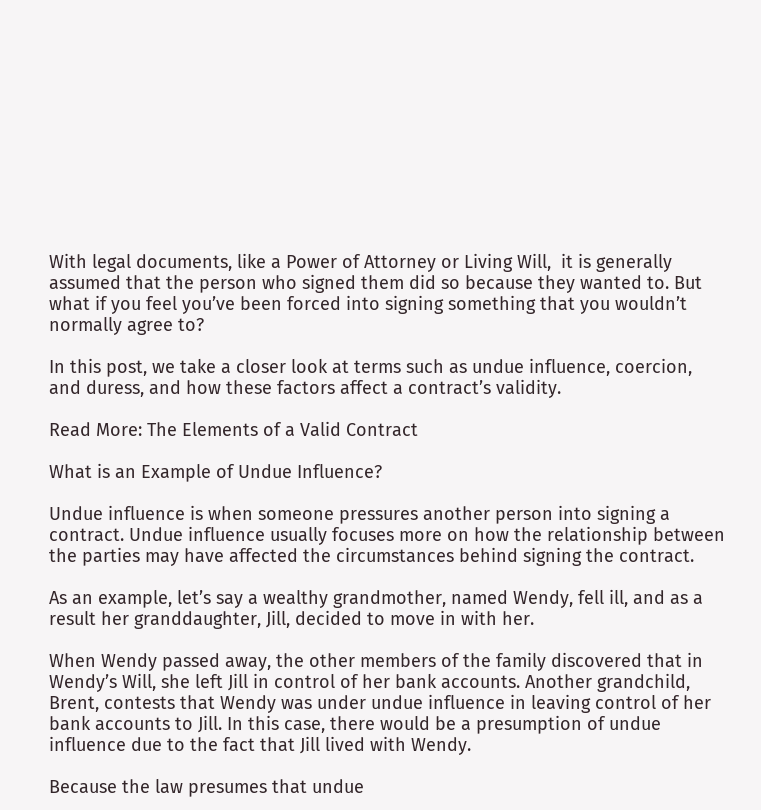With legal documents, like a Power of Attorney or Living Will,  it is generally assumed that the person who signed them did so because they wanted to. But what if you feel you’ve been forced into signing something that you wouldn’t normally agree to?

In this post, we take a closer look at terms such as undue influence, coercion, and duress, and how these factors affect a contract’s validity.

Read More: The Elements of a Valid Contract

What is an Example of Undue Influence?

Undue influence is when someone pressures another person into signing a contract. Undue influence usually focuses more on how the relationship between the parties may have affected the circumstances behind signing the contract.

As an example, let’s say a wealthy grandmother, named Wendy, fell ill, and as a result her granddaughter, Jill, decided to move in with her.

When Wendy passed away, the other members of the family discovered that in Wendy’s Will, she left Jill in control of her bank accounts. Another grandchild, Brent, contests that Wendy was under undue influence in leaving control of her bank accounts to Jill. In this case, there would be a presumption of undue influence due to the fact that Jill lived with Wendy.

Because the law presumes that undue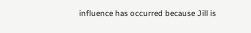influence has occurred because Jill is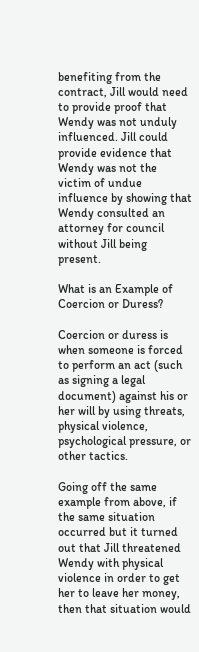benefiting from the contract, Jill would need to provide proof that Wendy was not unduly influenced. Jill could provide evidence that Wendy was not the victim of undue influence by showing that Wendy consulted an attorney for council without Jill being present.

What is an Example of Coercion or Duress?

Coercion or duress is when someone is forced to perform an act (such as signing a legal document) against his or her will by using threats, physical violence, psychological pressure, or other tactics.

Going off the same example from above, if the same situation occurred but it turned out that Jill threatened Wendy with physical violence in order to get her to leave her money, then that situation would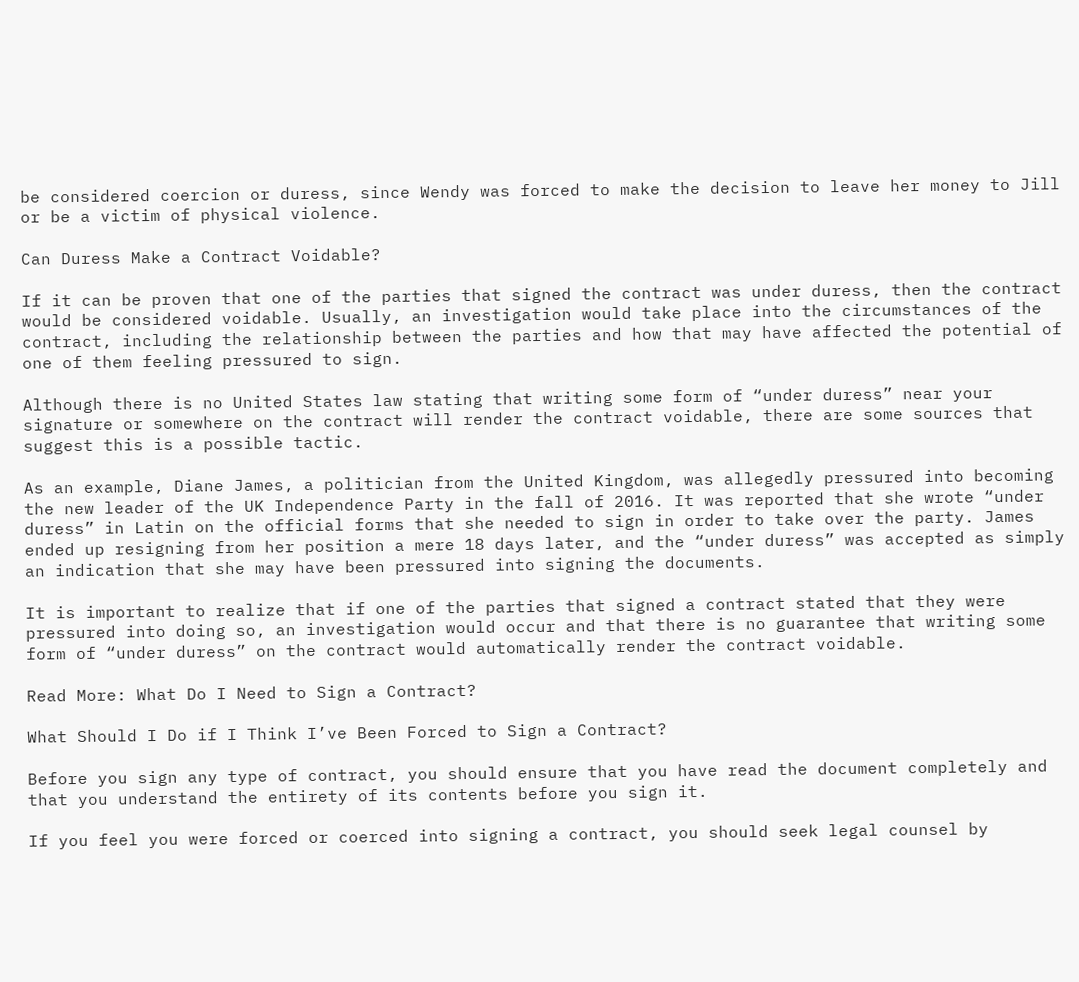be considered coercion or duress, since Wendy was forced to make the decision to leave her money to Jill or be a victim of physical violence.

Can Duress Make a Contract Voidable?

If it can be proven that one of the parties that signed the contract was under duress, then the contract would be considered voidable. Usually, an investigation would take place into the circumstances of the contract, including the relationship between the parties and how that may have affected the potential of one of them feeling pressured to sign.

Although there is no United States law stating that writing some form of “under duress” near your signature or somewhere on the contract will render the contract voidable, there are some sources that suggest this is a possible tactic.

As an example, Diane James, a politician from the United Kingdom, was allegedly pressured into becoming the new leader of the UK Independence Party in the fall of 2016. It was reported that she wrote “under duress” in Latin on the official forms that she needed to sign in order to take over the party. James ended up resigning from her position a mere 18 days later, and the “under duress” was accepted as simply an indication that she may have been pressured into signing the documents.

It is important to realize that if one of the parties that signed a contract stated that they were pressured into doing so, an investigation would occur and that there is no guarantee that writing some form of “under duress” on the contract would automatically render the contract voidable.

Read More: What Do I Need to Sign a Contract?

What Should I Do if I Think I’ve Been Forced to Sign a Contract?

Before you sign any type of contract, you should ensure that you have read the document completely and that you understand the entirety of its contents before you sign it.

If you feel you were forced or coerced into signing a contract, you should seek legal counsel by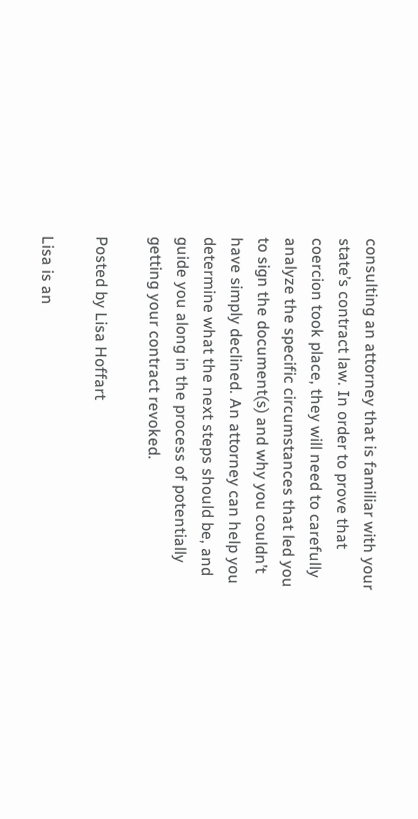consulting an attorney that is familiar with your state’s contract law. In order to prove that coercion took place, they will need to carefully analyze the specific circumstances that led you to sign the document(s) and why you couldn’t have simply declined. An attorney can help you determine what the next steps should be, and guide you along in the process of potentially getting your contract revoked.

Posted by Lisa Hoffart

Lisa is an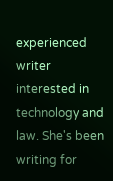experienced writer interested in technology and law. She's been writing for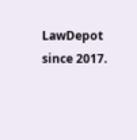LawDepot since 2017.